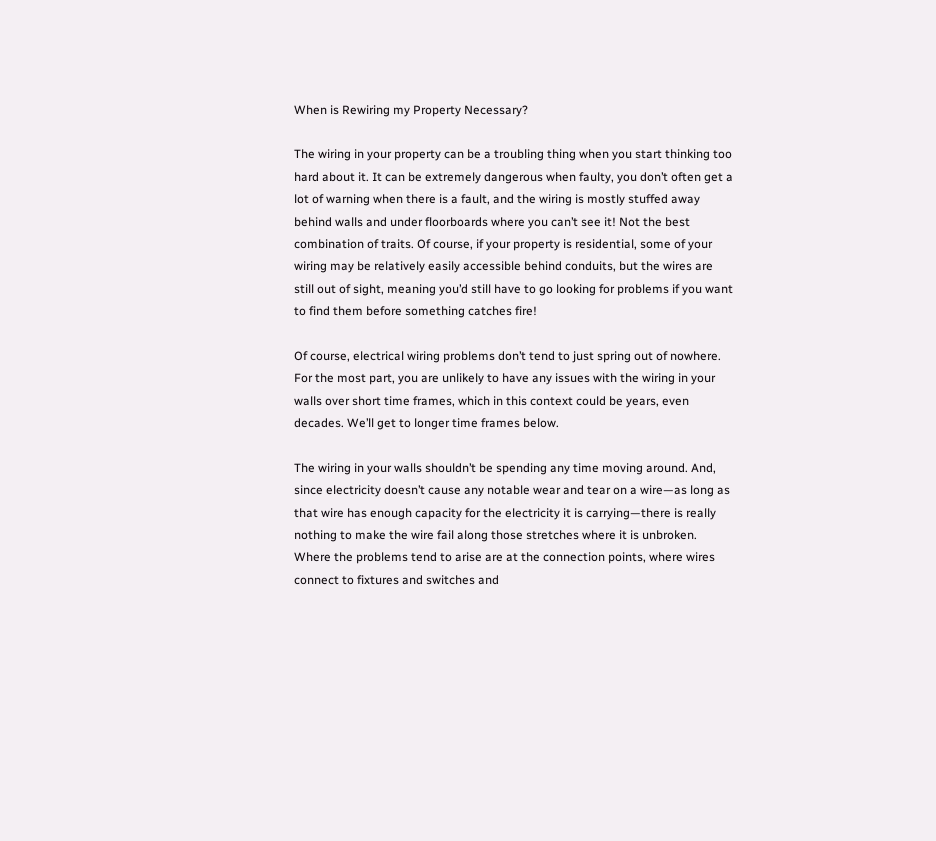When is Rewiring my Property Necessary?

The wiring in your property can be a troubling thing when you start thinking too hard about it. It can be extremely dangerous when faulty, you don’t often get a lot of warning when there is a fault, and the wiring is mostly stuffed away behind walls and under floorboards where you can’t see it! Not the best combination of traits. Of course, if your property is residential, some of your wiring may be relatively easily accessible behind conduits, but the wires are still out of sight, meaning you’d still have to go looking for problems if you want to find them before something catches fire!

Of course, electrical wiring problems don’t tend to just spring out of nowhere. For the most part, you are unlikely to have any issues with the wiring in your walls over short time frames, which in this context could be years, even decades. We’ll get to longer time frames below.

The wiring in your walls shouldn’t be spending any time moving around. And, since electricity doesn’t cause any notable wear and tear on a wire—as long as that wire has enough capacity for the electricity it is carrying—there is really nothing to make the wire fail along those stretches where it is unbroken. Where the problems tend to arise are at the connection points, where wires connect to fixtures and switches and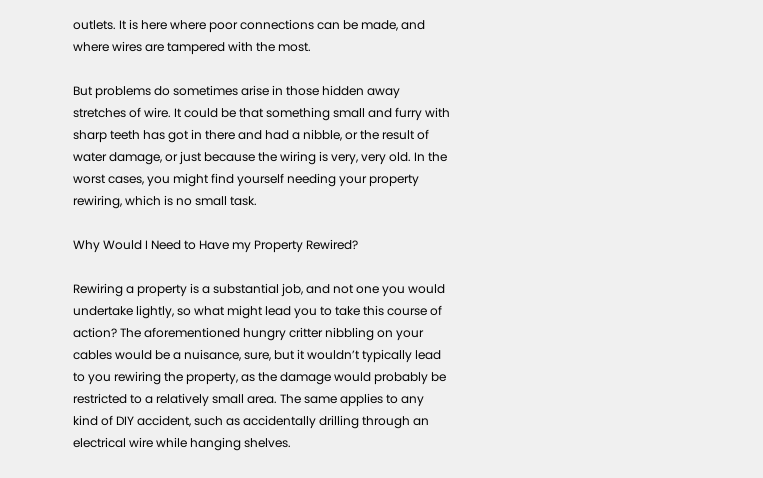outlets. It is here where poor connections can be made, and where wires are tampered with the most.

But problems do sometimes arise in those hidden away stretches of wire. It could be that something small and furry with sharp teeth has got in there and had a nibble, or the result of water damage, or just because the wiring is very, very old. In the worst cases, you might find yourself needing your property rewiring, which is no small task.

Why Would I Need to Have my Property Rewired?

Rewiring a property is a substantial job, and not one you would undertake lightly, so what might lead you to take this course of action? The aforementioned hungry critter nibbling on your cables would be a nuisance, sure, but it wouldn’t typically lead to you rewiring the property, as the damage would probably be restricted to a relatively small area. The same applies to any kind of DIY accident, such as accidentally drilling through an electrical wire while hanging shelves.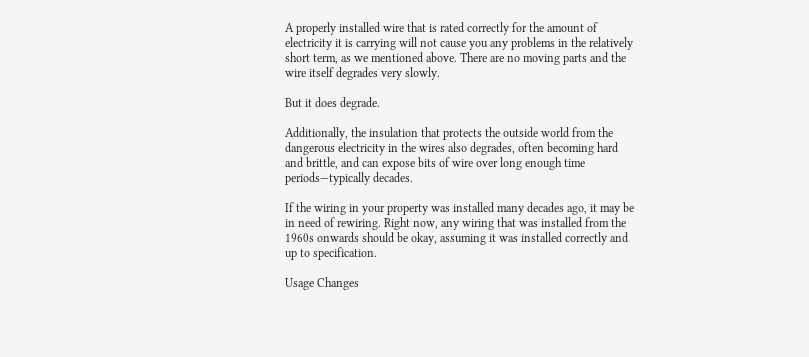A properly installed wire that is rated correctly for the amount of electricity it is carrying will not cause you any problems in the relatively short term, as we mentioned above. There are no moving parts and the wire itself degrades very slowly.

But it does degrade.

Additionally, the insulation that protects the outside world from the dangerous electricity in the wires also degrades, often becoming hard and brittle, and can expose bits of wire over long enough time periods—typically decades.

If the wiring in your property was installed many decades ago, it may be in need of rewiring. Right now, any wiring that was installed from the 1960s onwards should be okay, assuming it was installed correctly and up to specification.

Usage Changes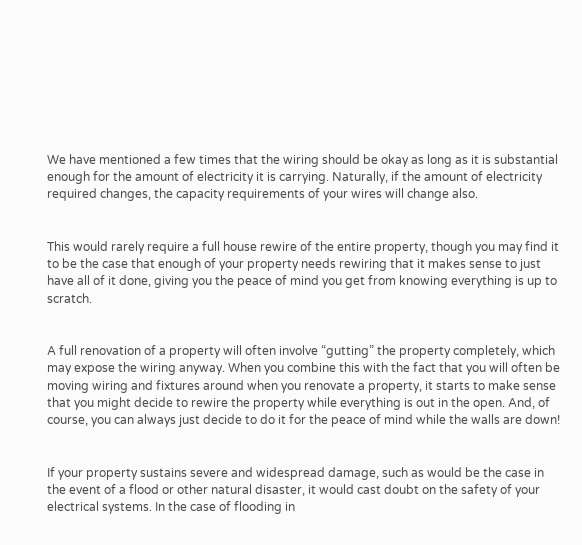We have mentioned a few times that the wiring should be okay as long as it is substantial enough for the amount of electricity it is carrying. Naturally, if the amount of electricity required changes, the capacity requirements of your wires will change also.


This would rarely require a full house rewire of the entire property, though you may find it to be the case that enough of your property needs rewiring that it makes sense to just have all of it done, giving you the peace of mind you get from knowing everything is up to scratch.


A full renovation of a property will often involve “gutting” the property completely, which may expose the wiring anyway. When you combine this with the fact that you will often be moving wiring and fixtures around when you renovate a property, it starts to make sense that you might decide to rewire the property while everything is out in the open. And, of course, you can always just decide to do it for the peace of mind while the walls are down!


If your property sustains severe and widespread damage, such as would be the case in the event of a flood or other natural disaster, it would cast doubt on the safety of your electrical systems. In the case of flooding in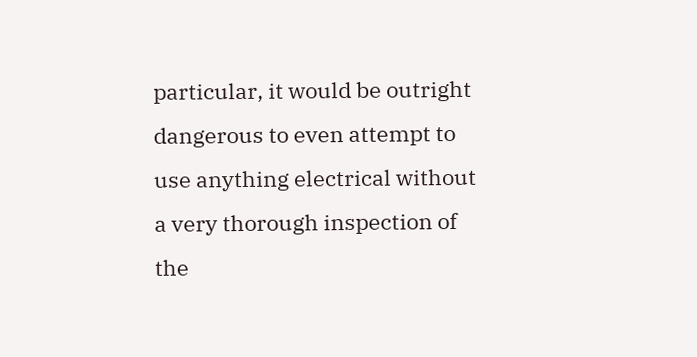particular, it would be outright dangerous to even attempt to use anything electrical without a very thorough inspection of the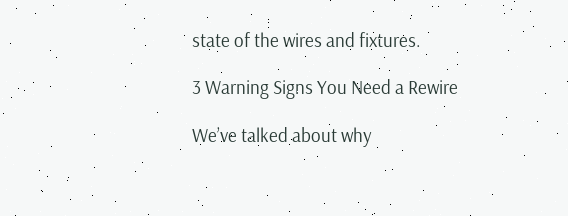state of the wires and fixtures.

3 Warning Signs You Need a Rewire

We’ve talked about why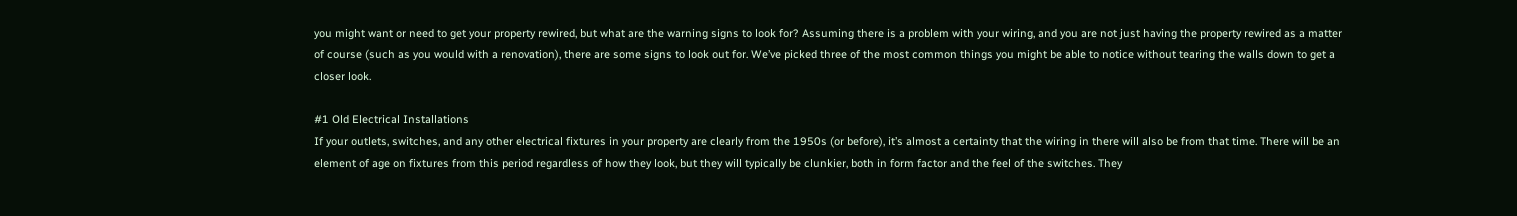you might want or need to get your property rewired, but what are the warning signs to look for? Assuming there is a problem with your wiring, and you are not just having the property rewired as a matter of course (such as you would with a renovation), there are some signs to look out for. We’ve picked three of the most common things you might be able to notice without tearing the walls down to get a closer look.

#1 Old Electrical Installations
If your outlets, switches, and any other electrical fixtures in your property are clearly from the 1950s (or before), it’s almost a certainty that the wiring in there will also be from that time. There will be an element of age on fixtures from this period regardless of how they look, but they will typically be clunkier, both in form factor and the feel of the switches. They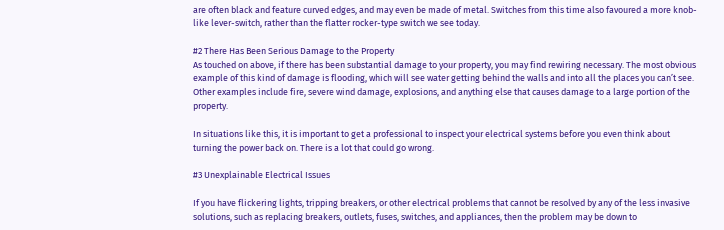are often black and feature curved edges, and may even be made of metal. Switches from this time also favoured a more knob-like lever-switch, rather than the flatter rocker-type switch we see today.

#2 There Has Been Serious Damage to the Property
As touched on above, if there has been substantial damage to your property, you may find rewiring necessary. The most obvious example of this kind of damage is flooding, which will see water getting behind the walls and into all the places you can’t see. Other examples include fire, severe wind damage, explosions, and anything else that causes damage to a large portion of the property.

In situations like this, it is important to get a professional to inspect your electrical systems before you even think about turning the power back on. There is a lot that could go wrong.

#3 Unexplainable Electrical Issues

If you have flickering lights, tripping breakers, or other electrical problems that cannot be resolved by any of the less invasive solutions, such as replacing breakers, outlets, fuses, switches, and appliances, then the problem may be down to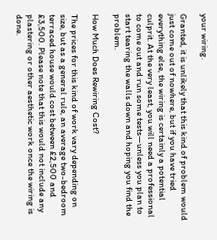your wiring.

Granted, it is unlikely that this kind of problem would just come out of nowhere, but if you have tried everything else, the wiring is certainly a potential culprit. At the very least, you will need a professional to come out and run some tests—unless you plan to start tearing the walls down and hoping you find the problem.

How Much Does Rewiring Cost?

The prices for this kind of work vary depending on size, but as a general rule, an average two-bedroom terraced house would cost between £2,500 and £3,500. Please note that this would not include any plastering or other aesthetic work once the wiring is done.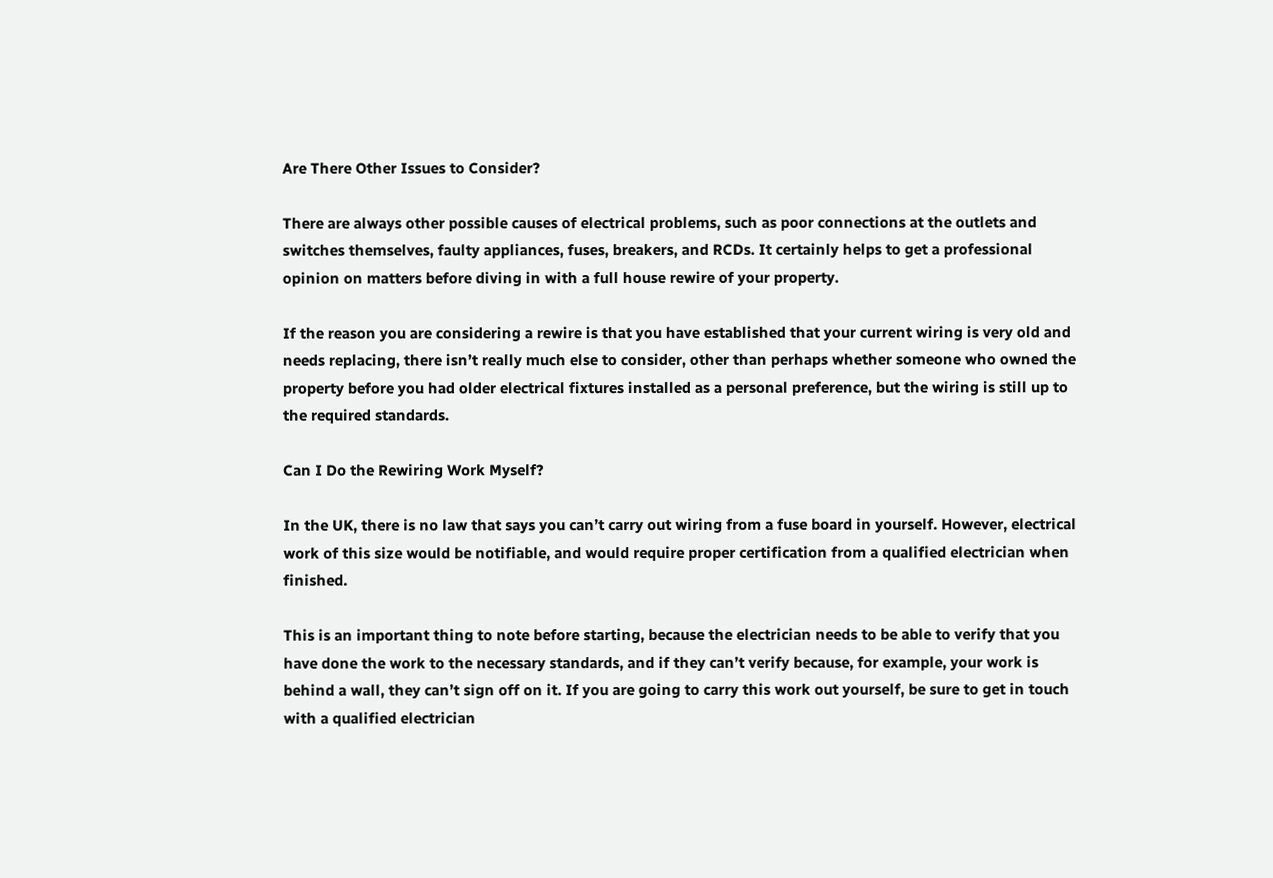Are There Other Issues to Consider?

There are always other possible causes of electrical problems, such as poor connections at the outlets and switches themselves, faulty appliances, fuses, breakers, and RCDs. It certainly helps to get a professional opinion on matters before diving in with a full house rewire of your property.

If the reason you are considering a rewire is that you have established that your current wiring is very old and needs replacing, there isn’t really much else to consider, other than perhaps whether someone who owned the property before you had older electrical fixtures installed as a personal preference, but the wiring is still up to the required standards.

Can I Do the Rewiring Work Myself?

In the UK, there is no law that says you can’t carry out wiring from a fuse board in yourself. However, electrical work of this size would be notifiable, and would require proper certification from a qualified electrician when finished.

This is an important thing to note before starting, because the electrician needs to be able to verify that you have done the work to the necessary standards, and if they can’t verify because, for example, your work is behind a wall, they can’t sign off on it. If you are going to carry this work out yourself, be sure to get in touch with a qualified electrician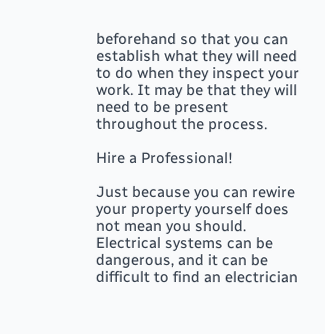beforehand so that you can establish what they will need to do when they inspect your work. It may be that they will need to be present throughout the process.

Hire a Professional!

Just because you can rewire your property yourself does not mean you should. Electrical systems can be dangerous, and it can be difficult to find an electrician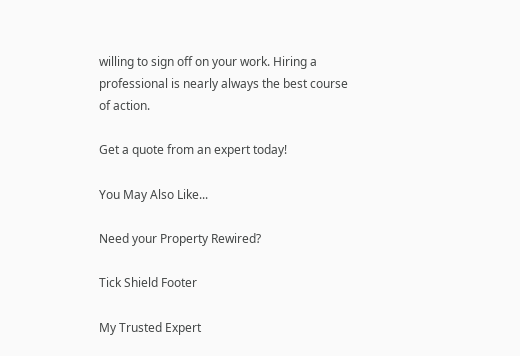willing to sign off on your work. Hiring a professional is nearly always the best course of action.

Get a quote from an expert today!

You May Also Like...

Need your Property Rewired?

Tick Shield Footer

My Trusted Expert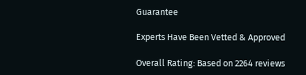Guarantee

Experts Have Been Vetted & Approved

Overall Rating: Based on 2264 reviews